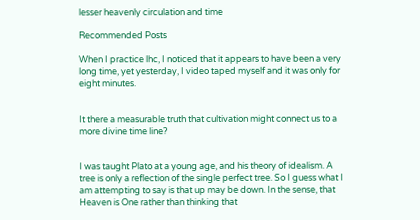lesser heavenly circulation and time

Recommended Posts

When I practice lhc, I noticed that it appears to have been a very long time, yet yesterday, I video taped myself and it was only for eight minutes.


It there a measurable truth that cultivation might connect us to a more divine time line?


I was taught Plato at a young age, and his theory of idealism. A tree is only a reflection of the single perfect tree. So I guess what I am attempting to say is that up may be down. In the sense, that Heaven is One rather than thinking that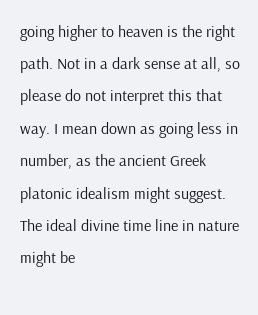going higher to heaven is the right path. Not in a dark sense at all, so please do not interpret this that way. I mean down as going less in number, as the ancient Greek platonic idealism might suggest. The ideal divine time line in nature might be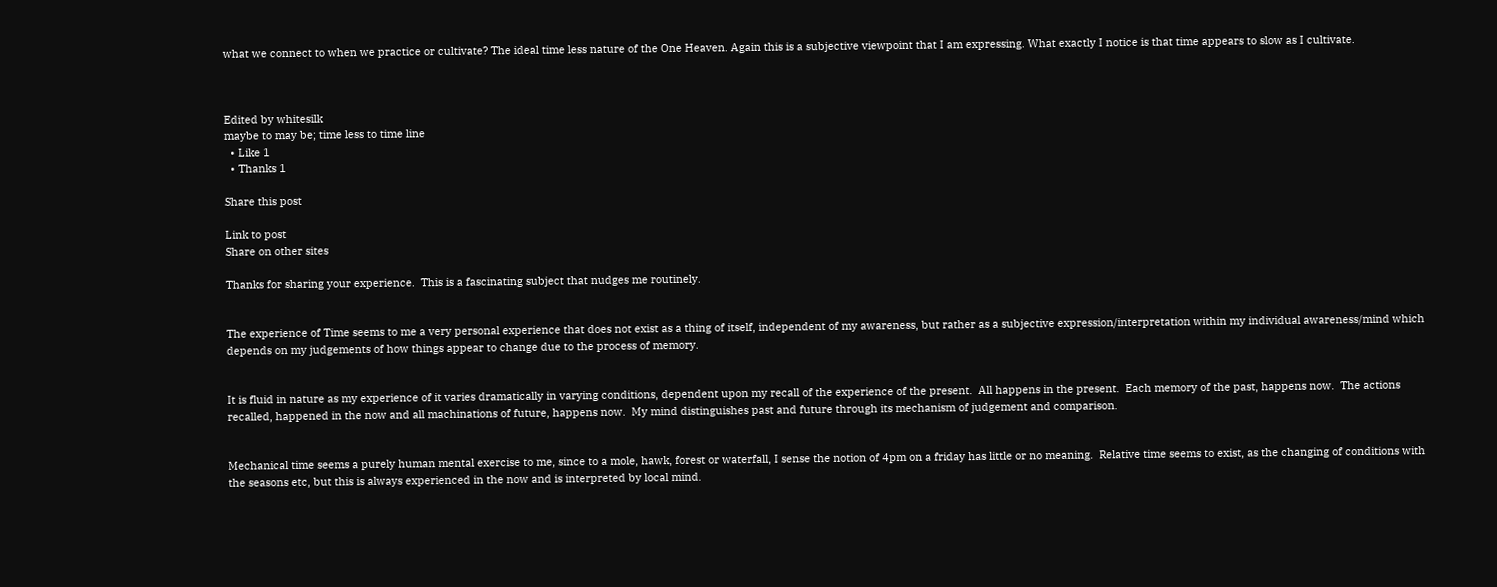what we connect to when we practice or cultivate? The ideal time less nature of the One Heaven. Again this is a subjective viewpoint that I am expressing. What exactly I notice is that time appears to slow as I cultivate.



Edited by whitesilk
maybe to may be; time less to time line
  • Like 1
  • Thanks 1

Share this post

Link to post
Share on other sites

Thanks for sharing your experience.  This is a fascinating subject that nudges me routinely.


The experience of Time seems to me a very personal experience that does not exist as a thing of itself, independent of my awareness, but rather as a subjective expression/interpretation within my individual awareness/mind which depends on my judgements of how things appear to change due to the process of memory.


It is fluid in nature as my experience of it varies dramatically in varying conditions, dependent upon my recall of the experience of the present.  All happens in the present.  Each memory of the past, happens now.  The actions recalled, happened in the now and all machinations of future, happens now.  My mind distinguishes past and future through its mechanism of judgement and comparison.


Mechanical time seems a purely human mental exercise to me, since to a mole, hawk, forest or waterfall, I sense the notion of 4pm on a friday has little or no meaning.  Relative time seems to exist, as the changing of conditions with the seasons etc, but this is always experienced in the now and is interpreted by local mind.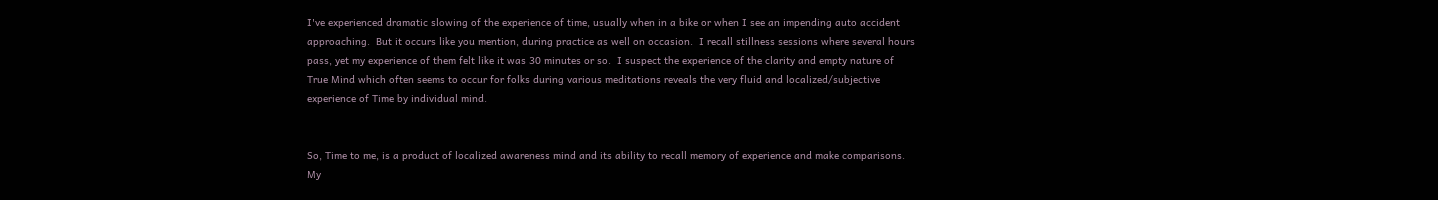I've experienced dramatic slowing of the experience of time, usually when in a bike or when I see an impending auto accident approaching.  But it occurs like you mention, during practice as well on occasion.  I recall stillness sessions where several hours pass, yet my experience of them felt like it was 30 minutes or so.  I suspect the experience of the clarity and empty nature of True Mind which often seems to occur for folks during various meditations reveals the very fluid and localized/subjective experience of Time by individual mind.


So, Time to me, is a product of localized awareness mind and its ability to recall memory of experience and make comparisons.  My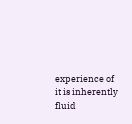experience of it is inherently fluid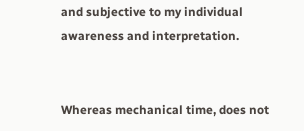and subjective to my individual awareness and interpretation.


Whereas mechanical time, does not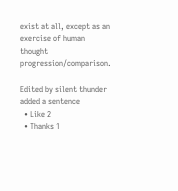exist at all, except as an exercise of human thought progression/comparison.

Edited by silent thunder
added a sentence
  • Like 2
  • Thanks 1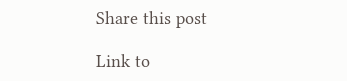Share this post

Link to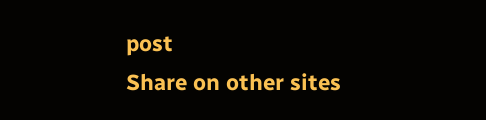post
Share on other sites